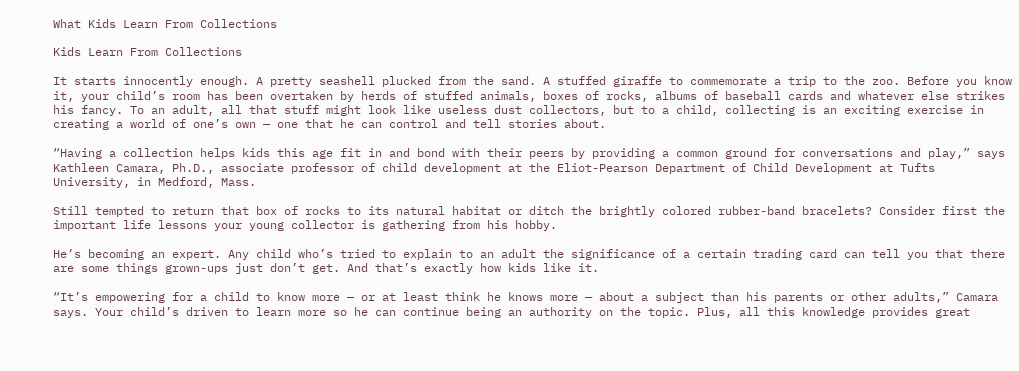What Kids Learn From Collections

Kids Learn From Collections

It starts innocently enough. A pretty seashell plucked from the sand. A stuffed giraffe to commemorate a trip to the zoo. Before you know it, your child’s room has been overtaken by herds of stuffed animals, boxes of rocks, albums of baseball cards and whatever else strikes his fancy. To an adult, all that stuff might look like useless dust collectors, but to a child, collecting is an exciting exercise in creating a world of one’s own — one that he can control and tell stories about.

“Having a collection helps kids this age fit in and bond with their peers by providing a common ground for conversations and play,” says Kathleen Camara, Ph.D., associate professor of child development at the Eliot-Pearson Department of Child Development at Tufts University, in Medford, Mass.

Still tempted to return that box of rocks to its natural habitat or ditch the brightly colored rubber-band bracelets? Consider first the important life lessons your young collector is gathering from his hobby.

He’s becoming an expert. Any child who’s tried to explain to an adult the significance of a certain trading card can tell you that there are some things grown-ups just don’t get. And that’s exactly how kids like it.

“It’s empowering for a child to know more — or at least think he knows more — about a subject than his parents or other adults,” Camara says. Your child’s driven to learn more so he can continue being an authority on the topic. Plus, all this knowledge provides great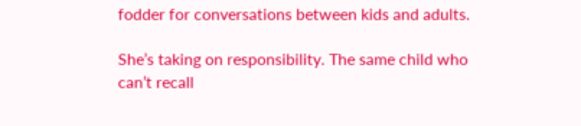fodder for conversations between kids and adults.

She’s taking on responsibility. The same child who can’t recall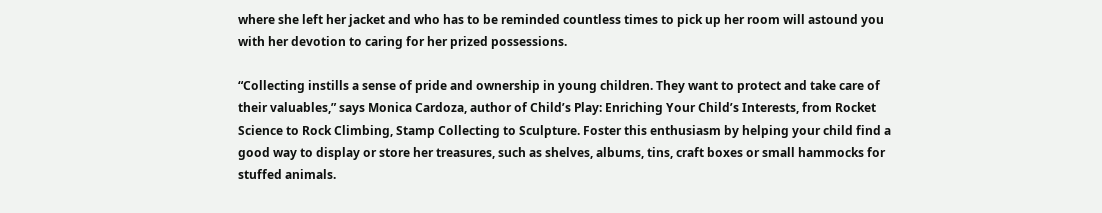where she left her jacket and who has to be reminded countless times to pick up her room will astound you with her devotion to caring for her prized possessions.

“Collecting instills a sense of pride and ownership in young children. They want to protect and take care of their valuables,” says Monica Cardoza, author of Child’s Play: Enriching Your Child’s Interests, from Rocket Science to Rock Climbing, Stamp Collecting to Sculpture. Foster this enthusiasm by helping your child find a good way to display or store her treasures, such as shelves, albums, tins, craft boxes or small hammocks for stuffed animals.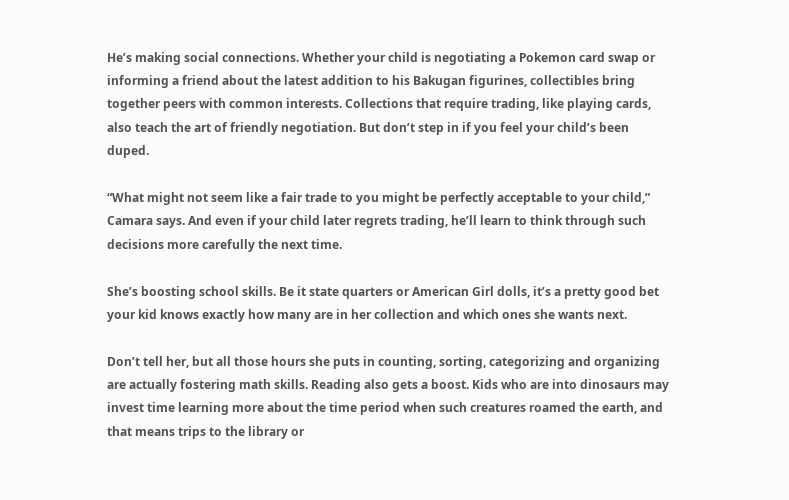He’s making social connections. Whether your child is negotiating a Pokemon card swap or informing a friend about the latest addition to his Bakugan figurines, collectibles bring together peers with common interests. Collections that require trading, like playing cards, also teach the art of friendly negotiation. But don’t step in if you feel your child’s been duped.

“What might not seem like a fair trade to you might be perfectly acceptable to your child,” Camara says. And even if your child later regrets trading, he’ll learn to think through such decisions more carefully the next time.

She’s boosting school skills. Be it state quarters or American Girl dolls, it’s a pretty good bet your kid knows exactly how many are in her collection and which ones she wants next.

Don’t tell her, but all those hours she puts in counting, sorting, categorizing and organizing are actually fostering math skills. Reading also gets a boost. Kids who are into dinosaurs may invest time learning more about the time period when such creatures roamed the earth, and that means trips to the library or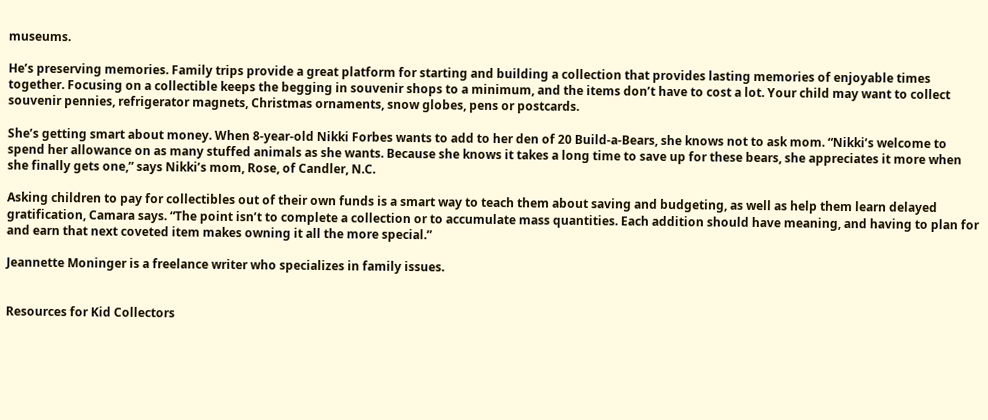museums.

He’s preserving memories. Family trips provide a great platform for starting and building a collection that provides lasting memories of enjoyable times together. Focusing on a collectible keeps the begging in souvenir shops to a minimum, and the items don’t have to cost a lot. Your child may want to collect souvenir pennies, refrigerator magnets, Christmas ornaments, snow globes, pens or postcards.

She’s getting smart about money. When 8-year-old Nikki Forbes wants to add to her den of 20 Build-a-Bears, she knows not to ask mom. “Nikki’s welcome to spend her allowance on as many stuffed animals as she wants. Because she knows it takes a long time to save up for these bears, she appreciates it more when she finally gets one,” says Nikki’s mom, Rose, of Candler, N.C.

Asking children to pay for collectibles out of their own funds is a smart way to teach them about saving and budgeting, as well as help them learn delayed gratification, Camara says. “The point isn’t to complete a collection or to accumulate mass quantities. Each addition should have meaning, and having to plan for and earn that next coveted item makes owning it all the more special.”

Jeannette Moninger is a freelance writer who specializes in family issues.


Resources for Kid Collectors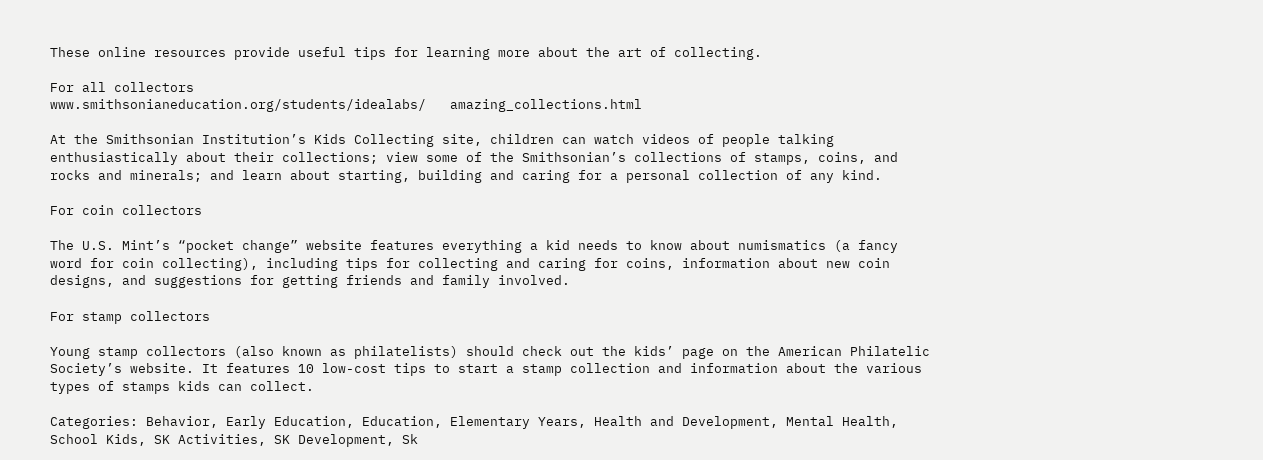These online resources provide useful tips for learning more about the art of collecting.

For all collectors
www.smithsonianeducation.org/students/idealabs/   amazing_collections.html

At the Smithsonian Institution’s Kids Collecting site, children can watch videos of people talking enthusiastically about their collections; view some of the Smithsonian’s collections of stamps, coins, and rocks and minerals; and learn about starting, building and caring for a personal collection of any kind.

For coin collectors

The U.S. Mint’s “pocket change” website features everything a kid needs to know about numismatics (a fancy word for coin collecting), including tips for collecting and caring for coins, information about new coin designs, and suggestions for getting friends and family involved.

For stamp collectors

Young stamp collectors (also known as philatelists) should check out the kids’ page on the American Philatelic Society’s website. It features 10 low-cost tips to start a stamp collection and information about the various types of stamps kids can collect.

Categories: Behavior, Early Education, Education, Elementary Years, Health and Development, Mental Health, School Kids, SK Activities, SK Development, Sk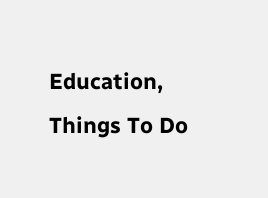Education, Things To Do